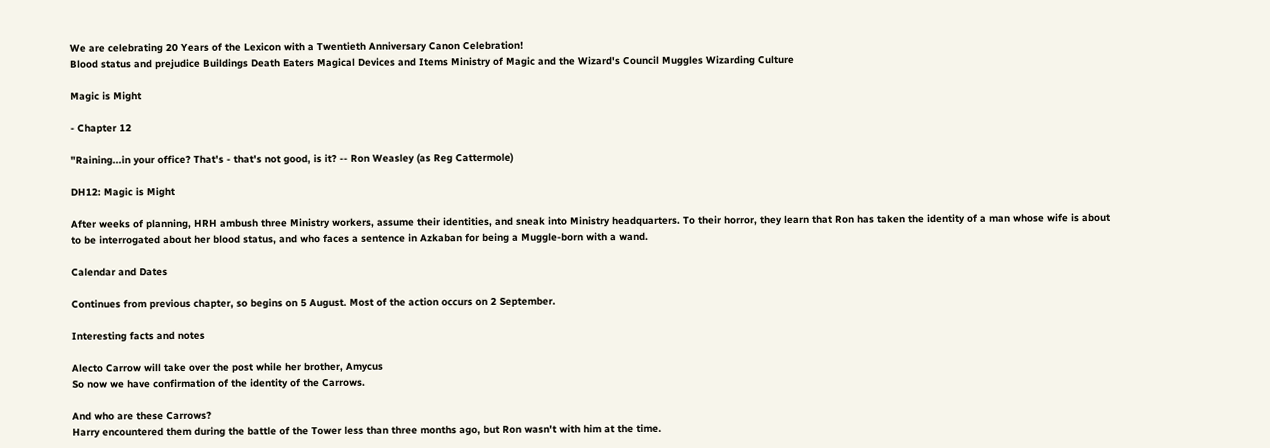We are celebrating 20 Years of the Lexicon with a Twentieth Anniversary Canon Celebration!
Blood status and prejudice Buildings Death Eaters Magical Devices and Items Ministry of Magic and the Wizard's Council Muggles Wizarding Culture

Magic is Might

- Chapter 12

"Raining...in your office? That's - that's not good, is it? -- Ron Weasley (as Reg Cattermole)

DH12: Magic is Might

After weeks of planning, HRH ambush three Ministry workers, assume their identities, and sneak into Ministry headquarters. To their horror, they learn that Ron has taken the identity of a man whose wife is about to be interrogated about her blood status, and who faces a sentence in Azkaban for being a Muggle-born with a wand.

Calendar and Dates

Continues from previous chapter, so begins on 5 August. Most of the action occurs on 2 September.

Interesting facts and notes

Alecto Carrow will take over the post while her brother, Amycus
So now we have confirmation of the identity of the Carrows.

And who are these Carrows?
Harry encountered them during the battle of the Tower less than three months ago, but Ron wasn't with him at the time.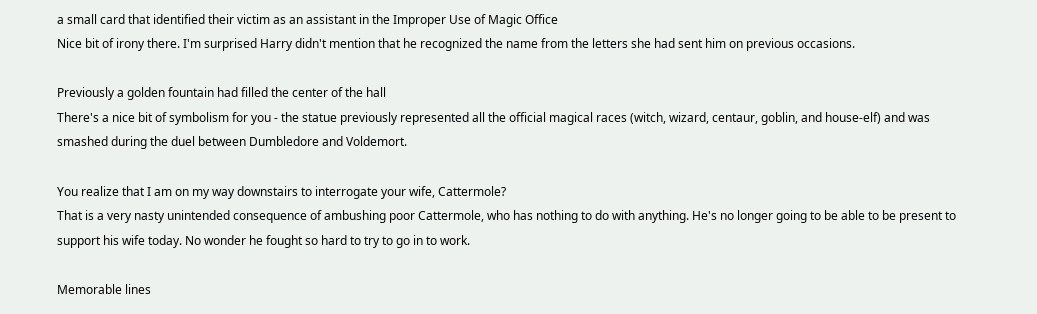a small card that identified their victim as an assistant in the Improper Use of Magic Office
Nice bit of irony there. I'm surprised Harry didn't mention that he recognized the name from the letters she had sent him on previous occasions.

Previously a golden fountain had filled the center of the hall
There's a nice bit of symbolism for you - the statue previously represented all the official magical races (witch, wizard, centaur, goblin, and house-elf) and was smashed during the duel between Dumbledore and Voldemort.

You realize that I am on my way downstairs to interrogate your wife, Cattermole?
That is a very nasty unintended consequence of ambushing poor Cattermole, who has nothing to do with anything. He's no longer going to be able to be present to support his wife today. No wonder he fought so hard to try to go in to work.

Memorable lines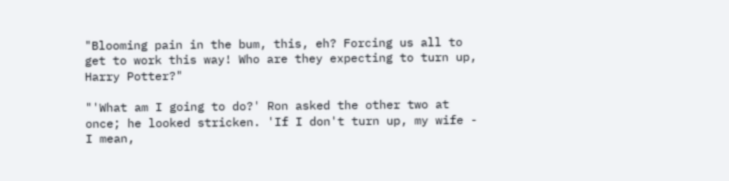"Blooming pain in the bum, this, eh? Forcing us all to get to work this way! Who are they expecting to turn up, Harry Potter?"

"'What am I going to do?' Ron asked the other two at once; he looked stricken. 'If I don't turn up, my wife - I mean,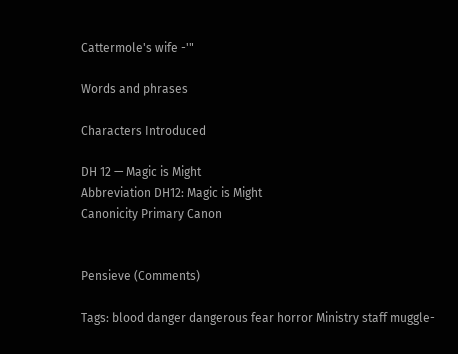Cattermole's wife -'"

Words and phrases

Characters Introduced

DH 12 — Magic is Might
Abbreviation DH12: Magic is Might
Canonicity Primary Canon


Pensieve (Comments)

Tags: blood danger dangerous fear horror Ministry staff muggle-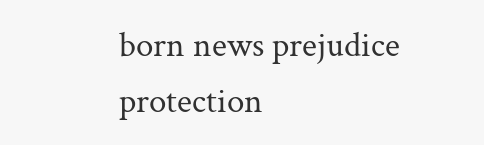born news prejudice protection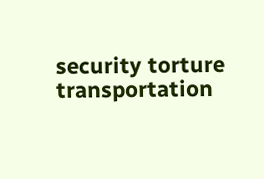security torture transportation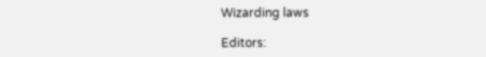Wizarding laws

Editors: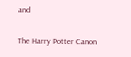and

The Harry Potter Canon